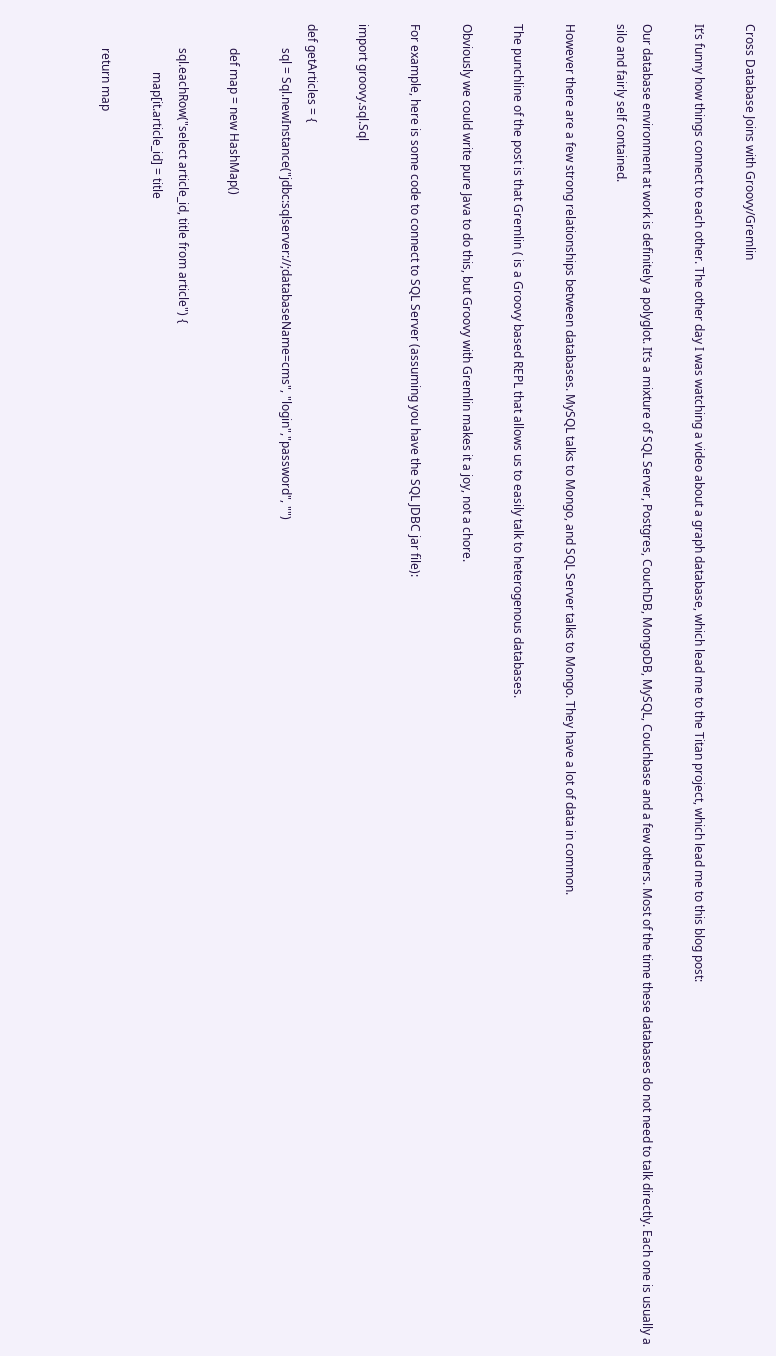Cross Database Joins with Groovy/Gremlin

It’s funny how things connect to each other. The other day I was watching a video about a graph database, which lead me to the Titan project, which lead me to this blog post:

Our database environment at work is definitely a polyglot. It’s a mixture of SQL Server, Postgres, CouchDB, MongoDB, MySQL, Couchbase and a few others. Most of the time these databases do not need to talk directly. Each one is usually a silo and fairly self contained.

However there are a few strong relationships between databases. MySQL talks to Mongo, and SQL Server talks to Mongo. They have a lot of data in common.

The punchline of the post is that Gremlin ( is a Groovy based REPL that allows us to easily talk to heterogenous databases.

Obviously we could write pure Java to do this, but Groovy with Gremlin makes it a joy, not a chore.

For example, here is some code to connect to SQL Server (assuming you have the SQL JDBC jar file):

import groovy.sql.Sql

def getArticles = {
        sql = Sql.newInstance("jdbc:sqlserver://;databaseName=cms", "login","password", "")

        def map = new HashMap()

        sql.eachRow("select article_id, title from article") {
                map[it.article_id] = title

        return map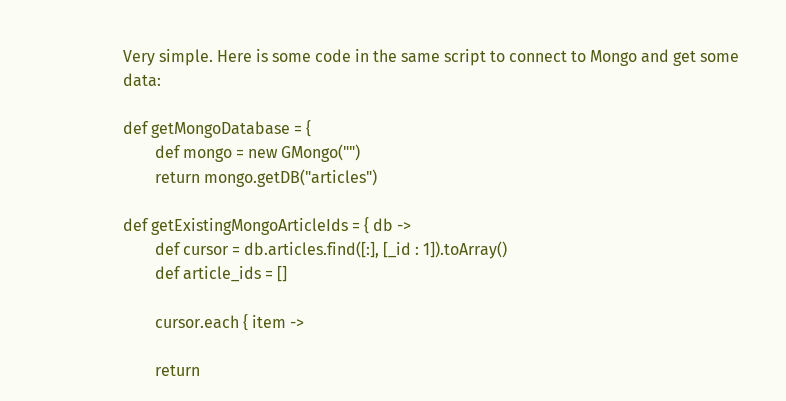Very simple. Here is some code in the same script to connect to Mongo and get some data:

def getMongoDatabase = {
        def mongo = new GMongo("")
        return mongo.getDB("articles")

def getExistingMongoArticleIds = { db ->
        def cursor = db.articles.find([:], [_id : 1]).toArray()
        def article_ids = []

        cursor.each { item ->

        return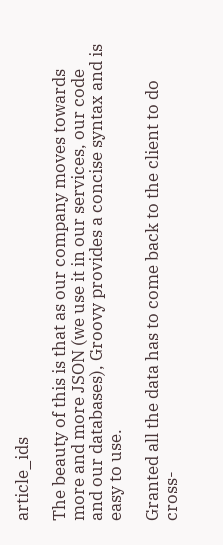article_ids

The beauty of this is that as our company moves towards more and more JSON (we use it in our services, our code and our databases), Groovy provides a concise syntax and is easy to use.

Granted all the data has to come back to the client to do cross-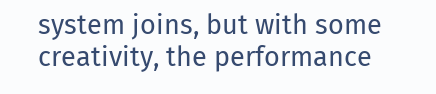system joins, but with some creativity, the performance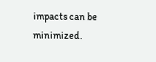impacts can be minimized.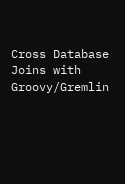Cross Database Joins with Groovy/Gremlin